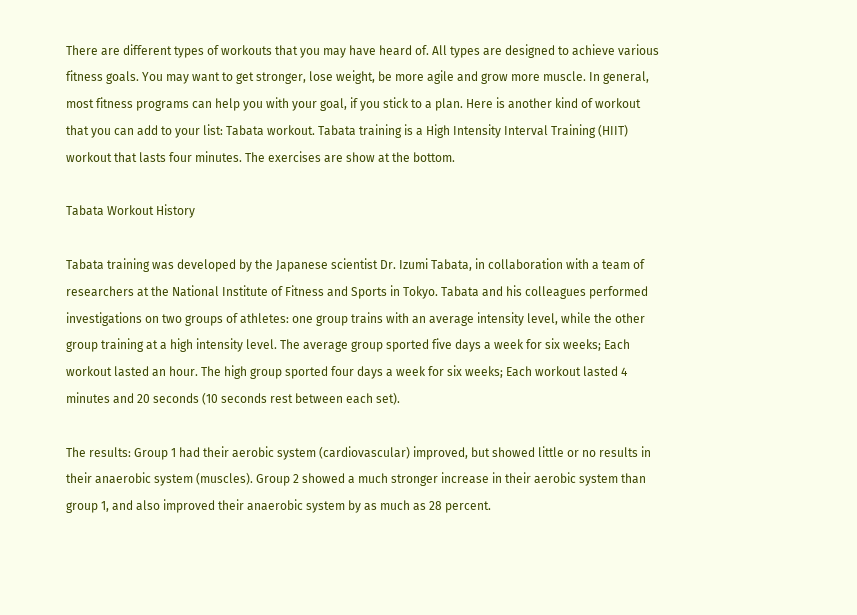There are different types of workouts that you may have heard of. All types are designed to achieve various fitness goals. You may want to get stronger, lose weight, be more agile and grow more muscle. In general, most fitness programs can help you with your goal, if you stick to a plan. Here is another kind of workout that you can add to your list: Tabata workout. Tabata training is a High Intensity Interval Training (HIIT) workout that lasts four minutes. The exercises are show at the bottom.

Tabata Workout History

Tabata training was developed by the Japanese scientist Dr. Izumi Tabata, in collaboration with a team of researchers at the National Institute of Fitness and Sports in Tokyo. Tabata and his colleagues performed investigations on two groups of athletes: one group trains with an average intensity level, while the other group training at a high intensity level. The average group sported five days a week for six weeks; Each workout lasted an hour. The high group sported four days a week for six weeks; Each workout lasted 4 minutes and 20 seconds (10 seconds rest between each set).

The results: Group 1 had their aerobic system (cardiovascular) improved, but showed little or no results in their anaerobic system (muscles). Group 2 showed a much stronger increase in their aerobic system than group 1, and also improved their anaerobic system by as much as 28 percent.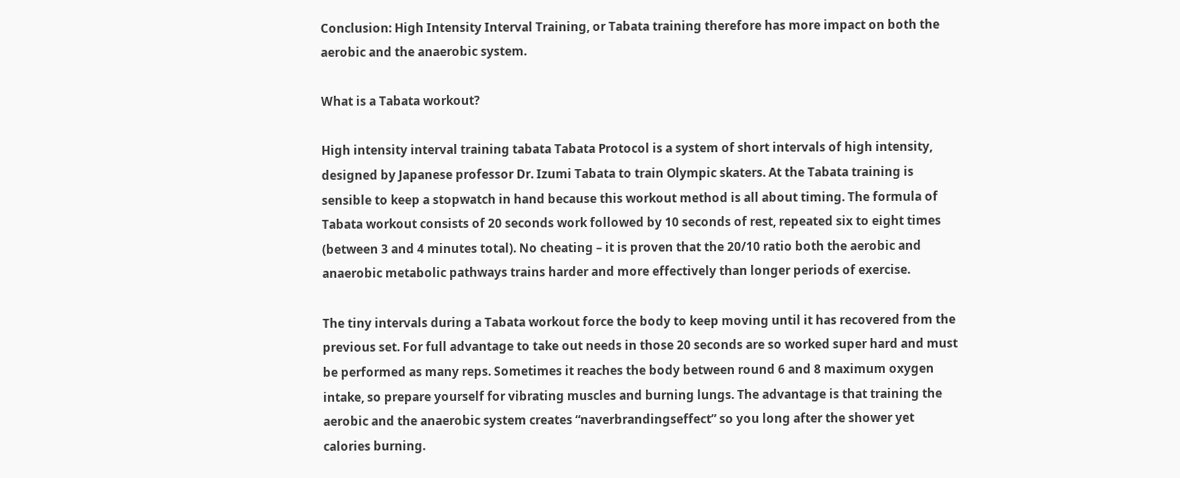Conclusion: High Intensity Interval Training, or Tabata training therefore has more impact on both the aerobic and the anaerobic system.

What is a Tabata workout?

High intensity interval training tabata Tabata Protocol is a system of short intervals of high intensity, designed by Japanese professor Dr. Izumi Tabata to train Olympic skaters. At the Tabata training is sensible to keep a stopwatch in hand because this workout method is all about timing. The formula of Tabata workout consists of 20 seconds work followed by 10 seconds of rest, repeated six to eight times (between 3 and 4 minutes total). No cheating – it is proven that the 20/10 ratio both the aerobic and anaerobic metabolic pathways trains harder and more effectively than longer periods of exercise.

The tiny intervals during a Tabata workout force the body to keep moving until it has recovered from the previous set. For full advantage to take out needs in those 20 seconds are so worked super hard and must be performed as many reps. Sometimes it reaches the body between round 6 and 8 maximum oxygen intake, so prepare yourself for vibrating muscles and burning lungs. The advantage is that training the aerobic and the anaerobic system creates “naverbrandingseffect” so you long after the shower yet calories burning.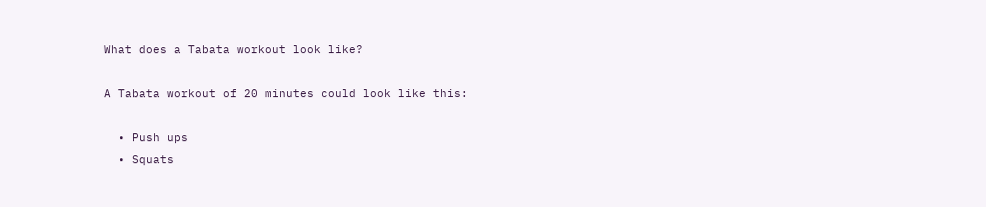What does a Tabata workout look like?

A Tabata workout of 20 minutes could look like this:

  • Push ups
  • Squats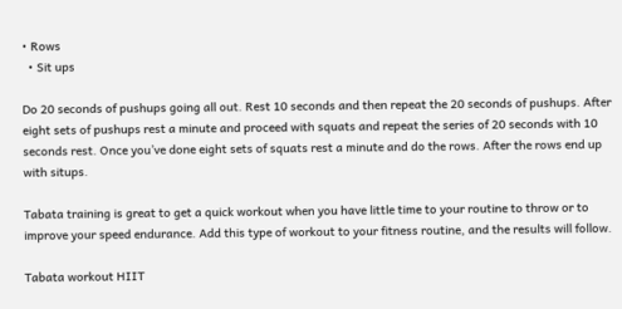• Rows
  • Sit ups

Do 20 seconds of pushups going all out. Rest 10 seconds and then repeat the 20 seconds of pushups. After eight sets of pushups rest a minute and proceed with squats and repeat the series of 20 seconds with 10 seconds rest. Once you’ve done eight sets of squats rest a minute and do the rows. After the rows end up with situps.

Tabata training is great to get a quick workout when you have little time to your routine to throw or to improve your speed endurance. Add this type of workout to your fitness routine, and the results will follow.

Tabata workout HIIT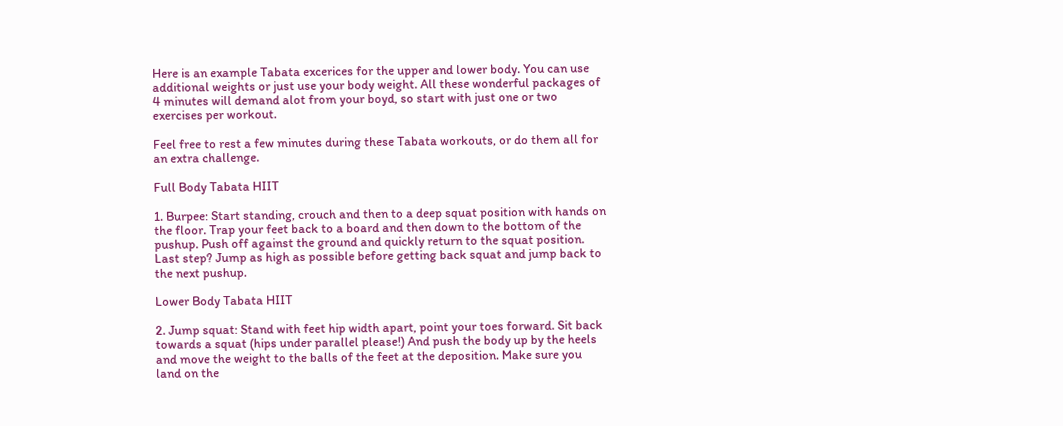Here is an example Tabata excerices for the upper and lower body. You can use additional weights or just use your body weight. All these wonderful packages of 4 minutes will demand alot from your boyd, so start with just one or two exercises per workout.

Feel free to rest a few minutes during these Tabata workouts, or do them all for an extra challenge.

Full Body Tabata HIIT

1. Burpee: Start standing, crouch and then to a deep squat position with hands on the floor. Trap your feet back to a board and then down to the bottom of the pushup. Push off against the ground and quickly return to the squat position. Last step? Jump as high as possible before getting back squat and jump back to the next pushup.

Lower Body Tabata HIIT

2. Jump squat: Stand with feet hip width apart, point your toes forward. Sit back towards a squat (hips under parallel please!) And push the body up by the heels and move the weight to the balls of the feet at the deposition. Make sure you land on the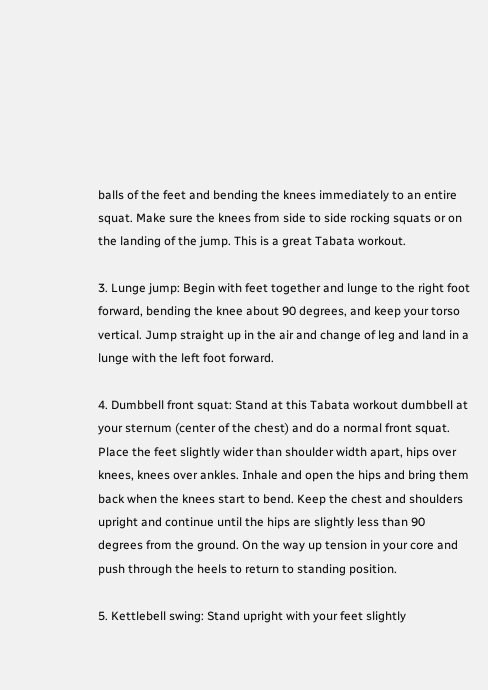balls of the feet and bending the knees immediately to an entire squat. Make sure the knees from side to side rocking squats or on the landing of the jump. This is a great Tabata workout.

3. Lunge jump: Begin with feet together and lunge to the right foot forward, bending the knee about 90 degrees, and keep your torso vertical. Jump straight up in the air and change of leg and land in a lunge with the left foot forward.

4. Dumbbell front squat: Stand at this Tabata workout dumbbell at your sternum (center of the chest) and do a normal front squat. Place the feet slightly wider than shoulder width apart, hips over knees, knees over ankles. Inhale and open the hips and bring them back when the knees start to bend. Keep the chest and shoulders upright and continue until the hips are slightly less than 90 degrees from the ground. On the way up tension in your core and push through the heels to return to standing position.

5. Kettlebell swing: Stand upright with your feet slightly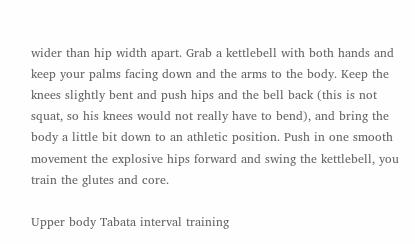wider than hip width apart. Grab a kettlebell with both hands and keep your palms facing down and the arms to the body. Keep the knees slightly bent and push hips and the bell back (this is not squat, so his knees would not really have to bend), and bring the body a little bit down to an athletic position. Push in one smooth movement the explosive hips forward and swing the kettlebell, you train the glutes and core.

Upper body Tabata interval training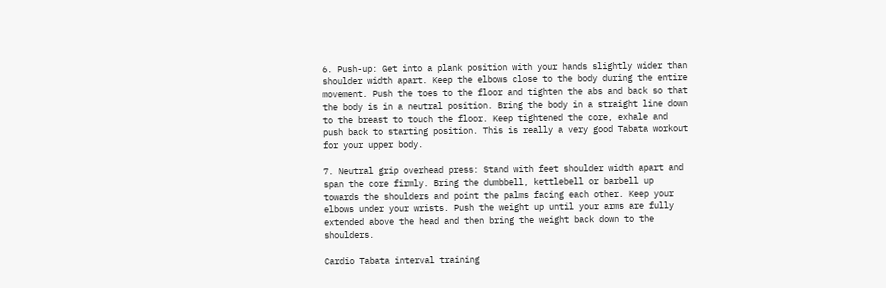6. Push-up: Get into a plank position with your hands slightly wider than shoulder width apart. Keep the elbows close to the body during the entire movement. Push the toes to the floor and tighten the abs and back so that the body is in a neutral position. Bring the body in a straight line down to the breast to touch the floor. Keep tightened the core, exhale and push back to starting position. This is really a very good Tabata workout for your upper body.

7. Neutral grip overhead press: Stand with feet shoulder width apart and span the core firmly. Bring the dumbbell, kettlebell or barbell up towards the shoulders and point the palms facing each other. Keep your elbows under your wrists. Push the weight up until your arms are fully extended above the head and then bring the weight back down to the shoulders.

Cardio Tabata interval training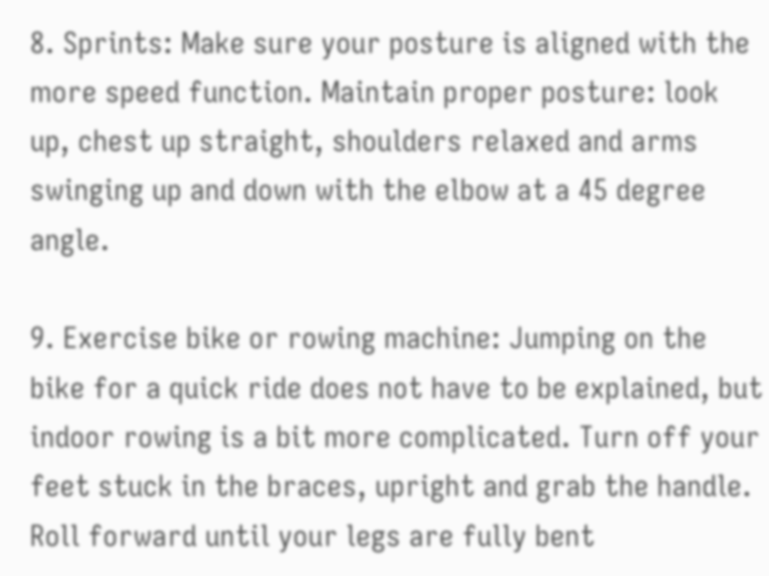8. Sprints: Make sure your posture is aligned with the more speed function. Maintain proper posture: look up, chest up straight, shoulders relaxed and arms swinging up and down with the elbow at a 45 degree angle.

9. Exercise bike or rowing machine: Jumping on the bike for a quick ride does not have to be explained, but indoor rowing is a bit more complicated. Turn off your feet stuck in the braces, upright and grab the handle. Roll forward until your legs are fully bent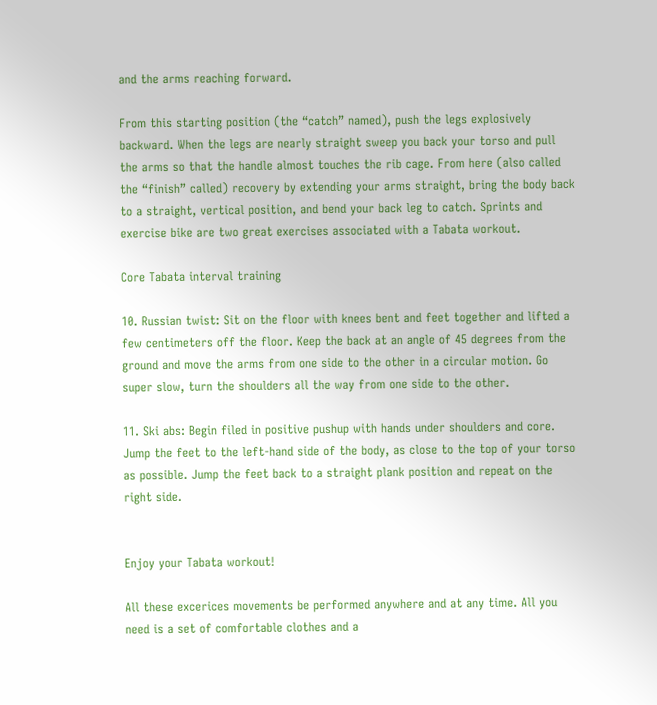and the arms reaching forward.

From this starting position (the “catch” named), push the legs explosively backward. When the legs are nearly straight sweep you back your torso and pull the arms so that the handle almost touches the rib cage. From here (also called the “finish” called) recovery by extending your arms straight, bring the body back to a straight, vertical position, and bend your back leg to catch. Sprints and exercise bike are two great exercises associated with a Tabata workout.

Core Tabata interval training

10. Russian twist: Sit on the floor with knees bent and feet together and lifted a few centimeters off the floor. Keep the back at an angle of 45 degrees from the ground and move the arms from one side to the other in a circular motion. Go super slow, turn the shoulders all the way from one side to the other.

11. Ski abs: Begin filed in positive pushup with hands under shoulders and core. Jump the feet to the left-hand side of the body, as close to the top of your torso as possible. Jump the feet back to a straight plank position and repeat on the right side.


Enjoy your Tabata workout!

All these excerices movements be performed anywhere and at any time. All you need is a set of comfortable clothes and a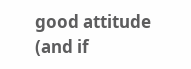good attitude (and if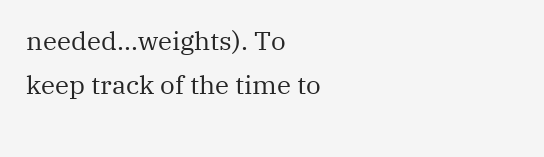needed…weights). To keep track of the time to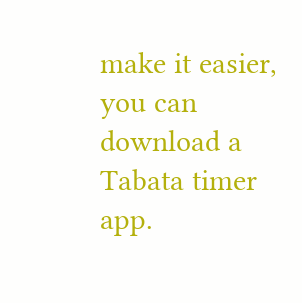make it easier, you can download a Tabata timer app.